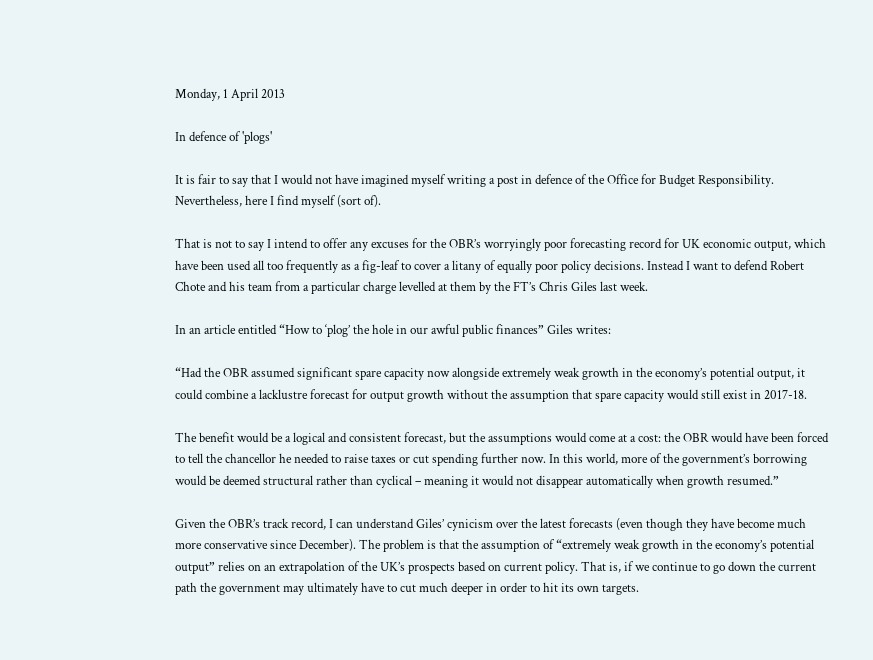Monday, 1 April 2013

In defence of 'plogs'

It is fair to say that I would not have imagined myself writing a post in defence of the Office for Budget Responsibility. Nevertheless, here I find myself (sort of).

That is not to say I intend to offer any excuses for the OBR’s worryingly poor forecasting record for UK economic output, which have been used all too frequently as a fig-leaf to cover a litany of equally poor policy decisions. Instead I want to defend Robert Chote and his team from a particular charge levelled at them by the FT’s Chris Giles last week.

In an article entitled “How to ‘plog’ the hole in our awful public finances” Giles writes:

“Had the OBR assumed significant spare capacity now alongside extremely weak growth in the economy’s potential output, it could combine a lacklustre forecast for output growth without the assumption that spare capacity would still exist in 2017-18.

The benefit would be a logical and consistent forecast, but the assumptions would come at a cost: the OBR would have been forced to tell the chancellor he needed to raise taxes or cut spending further now. In this world, more of the government’s borrowing would be deemed structural rather than cyclical – meaning it would not disappear automatically when growth resumed.”

Given the OBR’s track record, I can understand Giles’ cynicism over the latest forecasts (even though they have become much more conservative since December). The problem is that the assumption of “extremely weak growth in the economy’s potential output” relies on an extrapolation of the UK’s prospects based on current policy. That is, if we continue to go down the current path the government may ultimately have to cut much deeper in order to hit its own targets.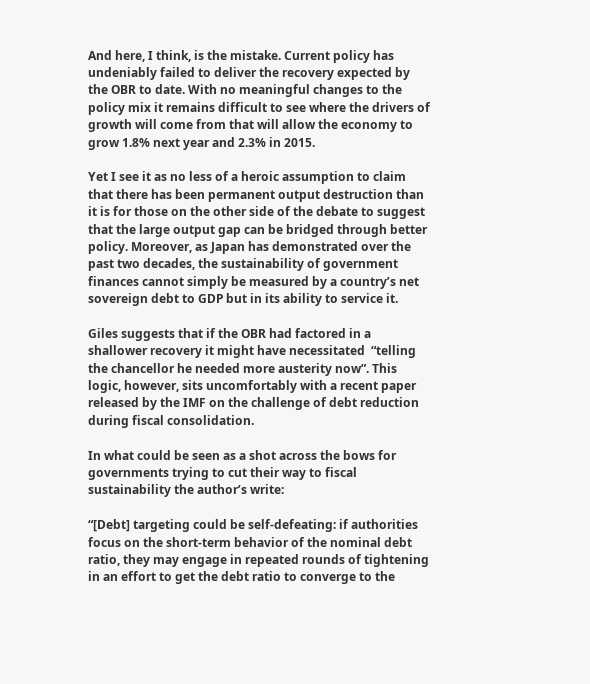And here, I think, is the mistake. Current policy has undeniably failed to deliver the recovery expected by the OBR to date. With no meaningful changes to the policy mix it remains difficult to see where the drivers of growth will come from that will allow the economy to grow 1.8% next year and 2.3% in 2015.

Yet I see it as no less of a heroic assumption to claim that there has been permanent output destruction than it is for those on the other side of the debate to suggest that the large output gap can be bridged through better policy. Moreover, as Japan has demonstrated over the past two decades, the sustainability of government finances cannot simply be measured by a country’s net sovereign debt to GDP but in its ability to service it.

Giles suggests that if the OBR had factored in a shallower recovery it might have necessitated  “telling the chancellor he needed more austerity now”. This logic, however, sits uncomfortably with a recent paper released by the IMF on the challenge of debt reduction during fiscal consolidation.

In what could be seen as a shot across the bows for governments trying to cut their way to fiscal sustainability the author’s write:

“[Debt] targeting could be self-defeating: if authorities focus on the short-term behavior of the nominal debt ratio, they may engage in repeated rounds of tightening in an effort to get the debt ratio to converge to the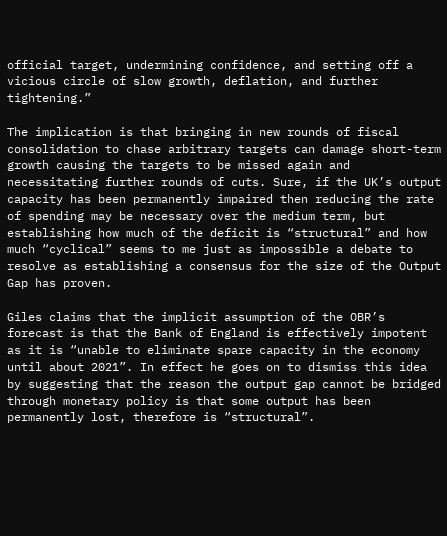official target, undermining confidence, and setting off a vicious circle of slow growth, deflation, and further tightening.”

The implication is that bringing in new rounds of fiscal consolidation to chase arbitrary targets can damage short-term growth causing the targets to be missed again and necessitating further rounds of cuts. Sure, if the UK’s output capacity has been permanently impaired then reducing the rate of spending may be necessary over the medium term, but establishing how much of the deficit is “structural” and how much “cyclical” seems to me just as impossible a debate to resolve as establishing a consensus for the size of the Output Gap has proven.

Giles claims that the implicit assumption of the OBR’s forecast is that the Bank of England is effectively impotent as it is “unable to eliminate spare capacity in the economy until about 2021”. In effect he goes on to dismiss this idea by suggesting that the reason the output gap cannot be bridged through monetary policy is that some output has been permanently lost, therefore is “structural”.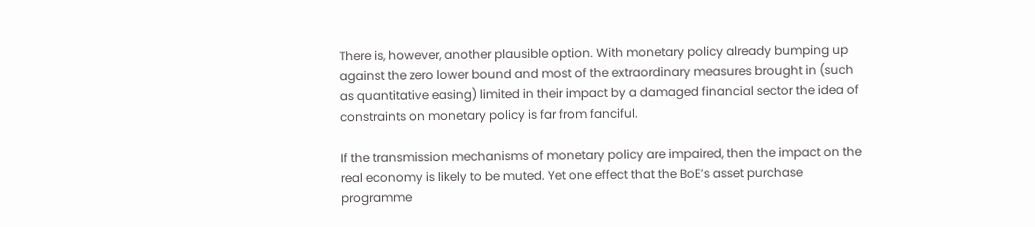There is, however, another plausible option. With monetary policy already bumping up against the zero lower bound and most of the extraordinary measures brought in (such as quantitative easing) limited in their impact by a damaged financial sector the idea of constraints on monetary policy is far from fanciful.

If the transmission mechanisms of monetary policy are impaired, then the impact on the real economy is likely to be muted. Yet one effect that the BoE’s asset purchase programme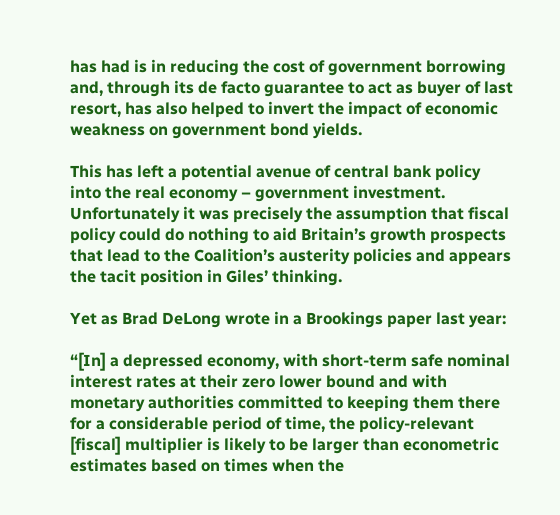has had is in reducing the cost of government borrowing and, through its de facto guarantee to act as buyer of last resort, has also helped to invert the impact of economic weakness on government bond yields.

This has left a potential avenue of central bank policy into the real economy – government investment. Unfortunately it was precisely the assumption that fiscal policy could do nothing to aid Britain’s growth prospects that lead to the Coalition’s austerity policies and appears the tacit position in Giles’ thinking.

Yet as Brad DeLong wrote in a Brookings paper last year:

“[In] a depressed economy, with short-term safe nominal interest rates at their zero lower bound and with monetary authorities committed to keeping them there for a considerable period of time, the policy-relevant [fiscal] multiplier is likely to be larger than econometric estimates based on times when the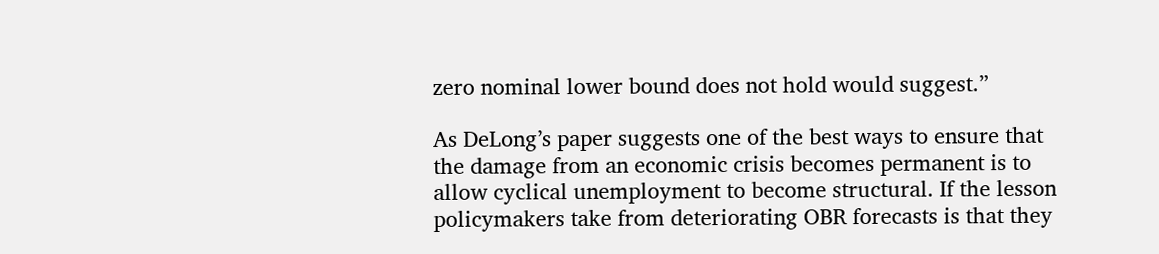zero nominal lower bound does not hold would suggest.”

As DeLong’s paper suggests one of the best ways to ensure that the damage from an economic crisis becomes permanent is to allow cyclical unemployment to become structural. If the lesson policymakers take from deteriorating OBR forecasts is that they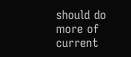should do more of current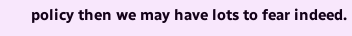policy then we may have lots to fear indeed.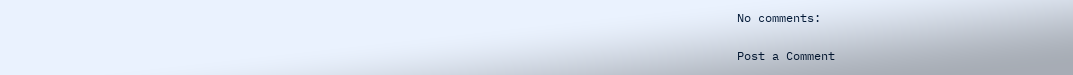No comments:

Post a Comment